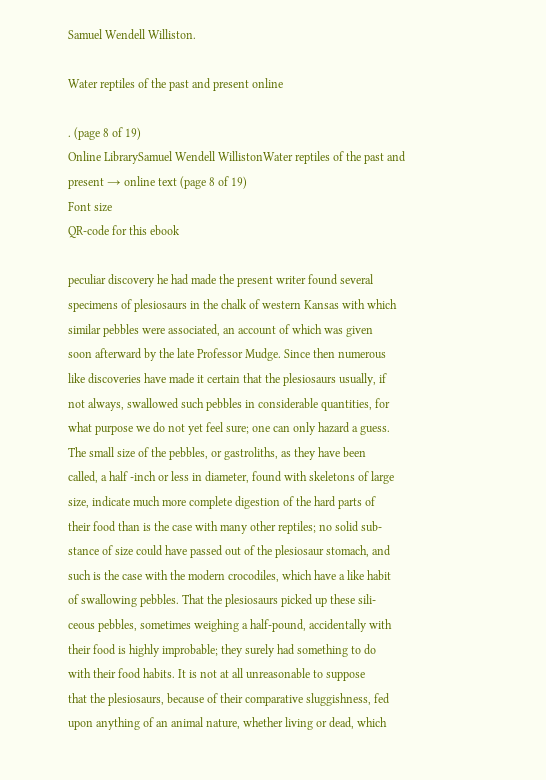Samuel Wendell Williston.

Water reptiles of the past and present online

. (page 8 of 19)
Online LibrarySamuel Wendell WillistonWater reptiles of the past and present → online text (page 8 of 19)
Font size
QR-code for this ebook

peculiar discovery he had made the present writer found several
specimens of plesiosaurs in the chalk of western Kansas with which
similar pebbles were associated, an account of which was given
soon afterward by the late Professor Mudge. Since then numerous
like discoveries have made it certain that the plesiosaurs usually, if
not always, swallowed such pebbles in considerable quantities, for
what purpose we do not yet feel sure; one can only hazard a guess.
The small size of the pebbles, or gastroliths, as they have been
called, a half -inch or less in diameter, found with skeletons of large
size, indicate much more complete digestion of the hard parts of
their food than is the case with many other reptiles; no solid sub-
stance of size could have passed out of the plesiosaur stomach, and
such is the case with the modern crocodiles, which have a like habit
of swallowing pebbles. That the plesiosaurs picked up these sili-
ceous pebbles, sometimes weighing a half-pound, accidentally with
their food is highly improbable; they surely had something to do
with their food habits. It is not at all unreasonable to suppose
that the plesiosaurs, because of their comparative sluggishness, fed
upon anything of an animal nature, whether living or dead, which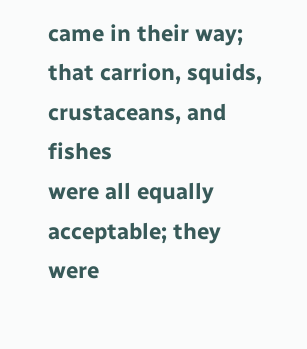came in their way; that carrion, squids, crustaceans, and fishes
were all equally acceptable; they were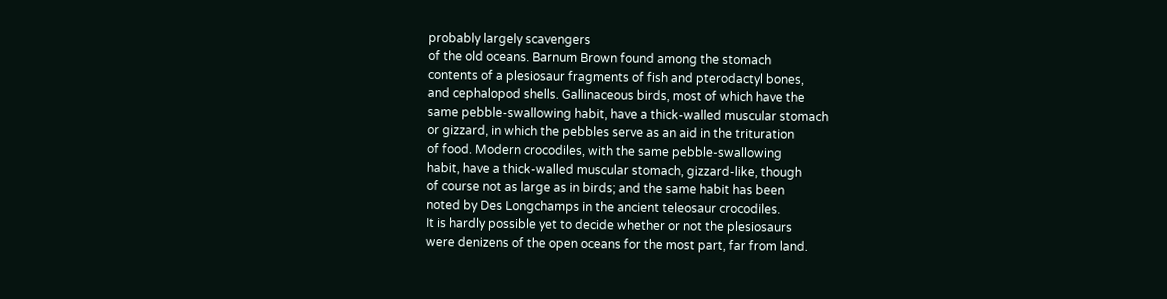probably largely scavengers
of the old oceans. Barnum Brown found among the stomach
contents of a plesiosaur fragments of fish and pterodactyl bones,
and cephalopod shells. Gallinaceous birds, most of which have the
same pebble-swallowing habit, have a thick-walled muscular stomach
or gizzard, in which the pebbles serve as an aid in the trituration
of food. Modern crocodiles, with the same pebble-swallowing
habit, have a thick-walled muscular stomach, gizzard-like, though
of course not as large as in birds; and the same habit has been
noted by Des Longchamps in the ancient teleosaur crocodiles.
It is hardly possible yet to decide whether or not the plesiosaurs
were denizens of the open oceans for the most part, far from land.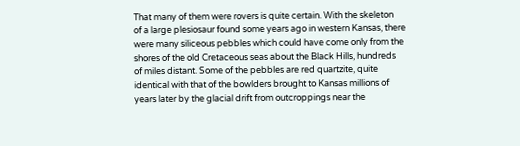That many of them were rovers is quite certain. With the skeleton
of a large plesiosaur found some years ago in western Kansas, there
were many siliceous pebbles which could have come only from the
shores of the old Cretaceous seas about the Black Hills, hundreds
of miles distant. Some of the pebbles are red quartzite, quite
identical with that of the bowlders brought to Kansas millions of
years later by the glacial drift from outcroppings near the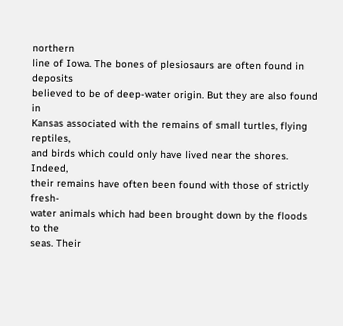northern
line of Iowa. The bones of plesiosaurs are often found in deposits
believed to be of deep-water origin. But they are also found in
Kansas associated with the remains of small turtles, flying reptiles,
and birds which could only have lived near the shores. Indeed,
their remains have often been found with those of strictly fresh-
water animals which had been brought down by the floods to the
seas. Their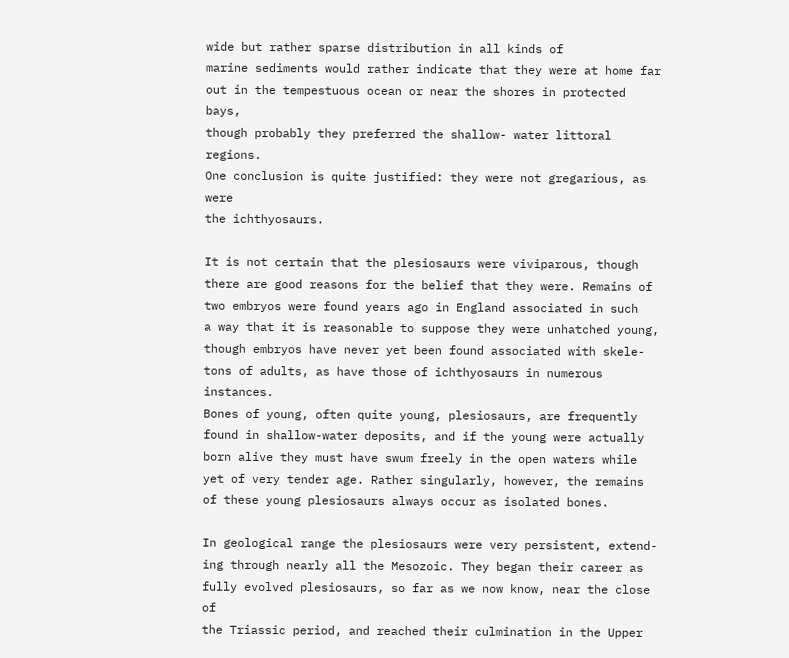wide but rather sparse distribution in all kinds of
marine sediments would rather indicate that they were at home far
out in the tempestuous ocean or near the shores in protected bays,
though probably they preferred the shallow- water littoral regions.
One conclusion is quite justified: they were not gregarious, as were
the ichthyosaurs.

It is not certain that the plesiosaurs were viviparous, though
there are good reasons for the belief that they were. Remains of
two embryos were found years ago in England associated in such
a way that it is reasonable to suppose they were unhatched young,
though embryos have never yet been found associated with skele-
tons of adults, as have those of ichthyosaurs in numerous instances.
Bones of young, often quite young, plesiosaurs, are frequently
found in shallow-water deposits, and if the young were actually
born alive they must have swum freely in the open waters while
yet of very tender age. Rather singularly, however, the remains
of these young plesiosaurs always occur as isolated bones.

In geological range the plesiosaurs were very persistent, extend-
ing through nearly all the Mesozoic. They began their career as
fully evolved plesiosaurs, so far as we now know, near the close of
the Triassic period, and reached their culmination in the Upper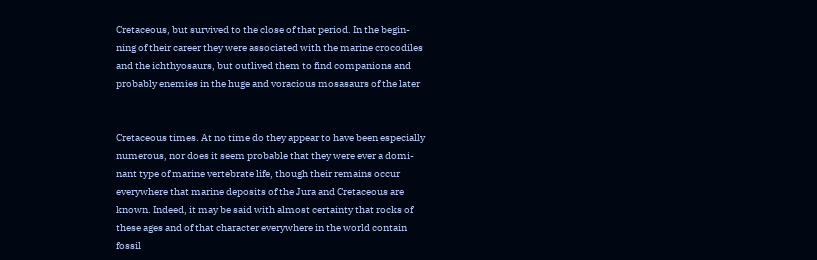Cretaceous, but survived to the close of that period. In the begin-
ning of their career they were associated with the marine crocodiles
and the ichthyosaurs, but outlived them to find companions and
probably enemies in the huge and voracious mosasaurs of the later


Cretaceous times. At no time do they appear to have been especially
numerous, nor does it seem probable that they were ever a domi-
nant type of marine vertebrate life, though their remains occur
everywhere that marine deposits of the Jura and Cretaceous are
known. Indeed, it may be said with almost certainty that rocks of
these ages and of that character everywhere in the world contain
fossil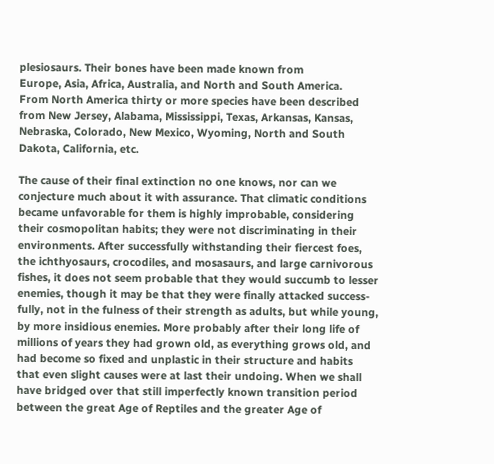plesiosaurs. Their bones have been made known from
Europe, Asia, Africa, Australia, and North and South America.
From North America thirty or more species have been described
from New Jersey, Alabama, Mississippi, Texas, Arkansas, Kansas,
Nebraska, Colorado, New Mexico, Wyoming, North and South
Dakota, California, etc.

The cause of their final extinction no one knows, nor can we
conjecture much about it with assurance. That climatic conditions
became unfavorable for them is highly improbable, considering
their cosmopolitan habits; they were not discriminating in their
environments. After successfully withstanding their fiercest foes,
the ichthyosaurs, crocodiles, and mosasaurs, and large carnivorous
fishes, it does not seem probable that they would succumb to lesser
enemies, though it may be that they were finally attacked success-
fully, not in the fulness of their strength as adults, but while young,
by more insidious enemies. More probably after their long life of
millions of years they had grown old, as everything grows old, and
had become so fixed and unplastic in their structure and habits
that even slight causes were at last their undoing. When we shall
have bridged over that still imperfectly known transition period
between the great Age of Reptiles and the greater Age of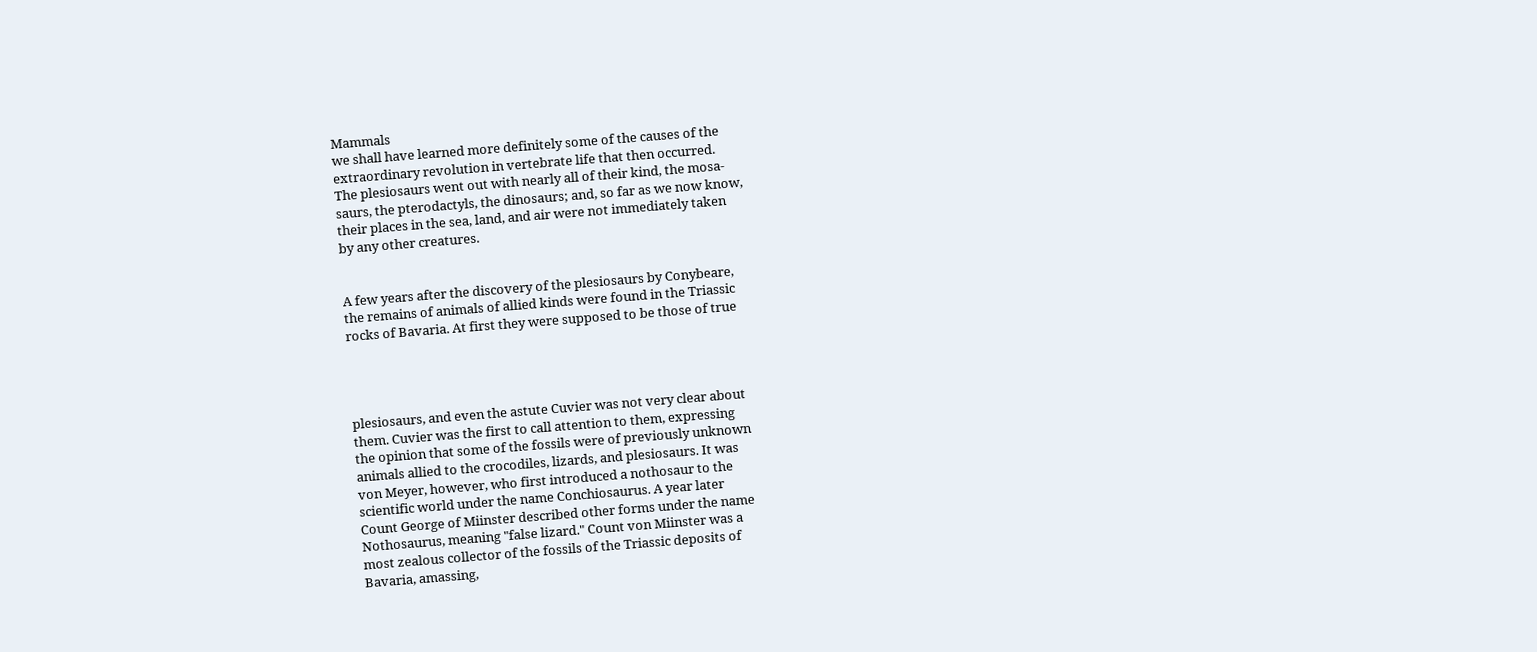Mammals
we shall have learned more definitely some of the causes of the
extraordinary revolution in vertebrate life that then occurred.
The plesiosaurs went out with nearly all of their kind, the mosa-
saurs, the pterodactyls, the dinosaurs; and, so far as we now know,
their places in the sea, land, and air were not immediately taken
by any other creatures.


A few years after the discovery of the plesiosaurs by Conybeare,
the remains of animals of allied kinds were found in the Triassic
rocks of Bavaria. At first they were supposed to be those of true




plesiosaurs, and even the astute Cuvier was not very clear about
them. Cuvier was the first to call attention to them, expressing
the opinion that some of the fossils were of previously unknown
animals allied to the crocodiles, lizards, and plesiosaurs. It was
von Meyer, however, who first introduced a nothosaur to the
scientific world under the name Conchiosaurus. A year later
Count George of Miinster described other forms under the name
Nothosaurus, meaning "false lizard." Count von Miinster was a
most zealous collector of the fossils of the Triassic deposits of
Bavaria, amassing,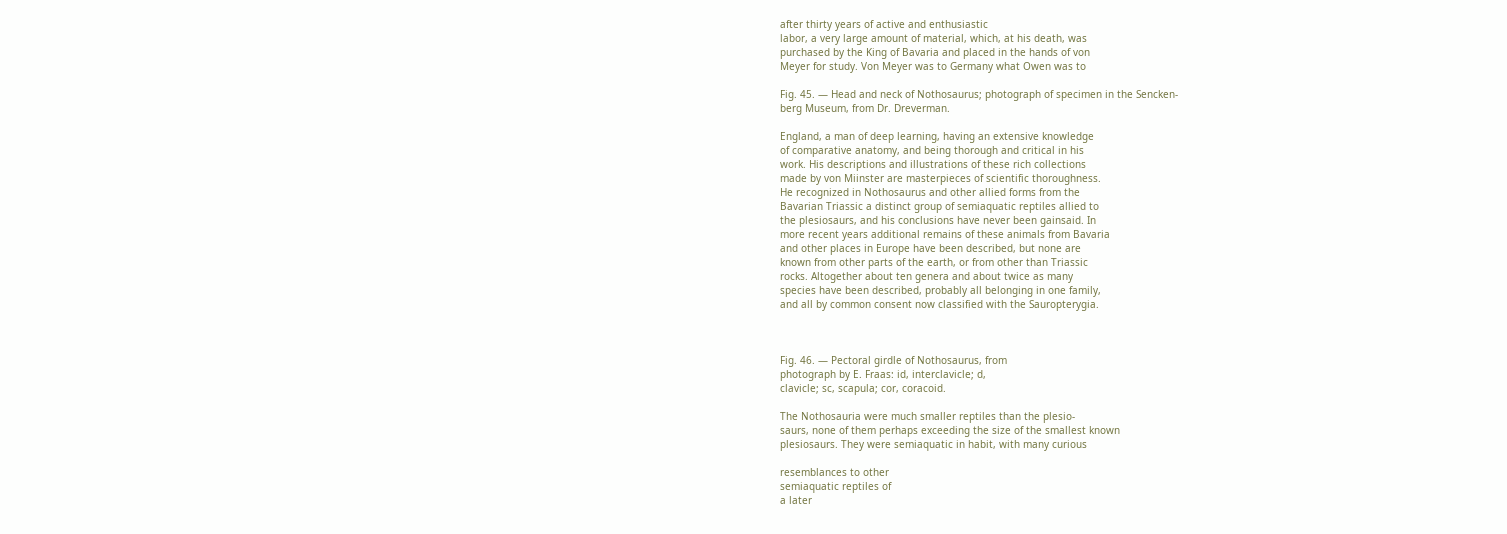after thirty years of active and enthusiastic
labor, a very large amount of material, which, at his death, was
purchased by the King of Bavaria and placed in the hands of von
Meyer for study. Von Meyer was to Germany what Owen was to

Fig. 45. — Head and neck of Nothosaurus; photograph of specimen in the Sencken-
berg Museum, from Dr. Dreverman.

England, a man of deep learning, having an extensive knowledge
of comparative anatomy, and being thorough and critical in his
work. His descriptions and illustrations of these rich collections
made by von Miinster are masterpieces of scientific thoroughness.
He recognized in Nothosaurus and other allied forms from the
Bavarian Triassic a distinct group of semiaquatic reptiles allied to
the plesiosaurs, and his conclusions have never been gainsaid. In
more recent years additional remains of these animals from Bavaria
and other places in Europe have been described, but none are
known from other parts of the earth, or from other than Triassic
rocks. Altogether about ten genera and about twice as many
species have been described, probably all belonging in one family,
and all by common consent now classified with the Sauropterygia.



Fig. 46. — Pectoral girdle of Nothosaurus, from
photograph by E. Fraas: id, interclavicle; d,
clavicle; sc, scapula; cor, coracoid.

The Nothosauria were much smaller reptiles than the plesio-
saurs, none of them perhaps exceeding the size of the smallest known
plesiosaurs. They were semiaquatic in habit, with many curious

resemblances to other
semiaquatic reptiles of
a later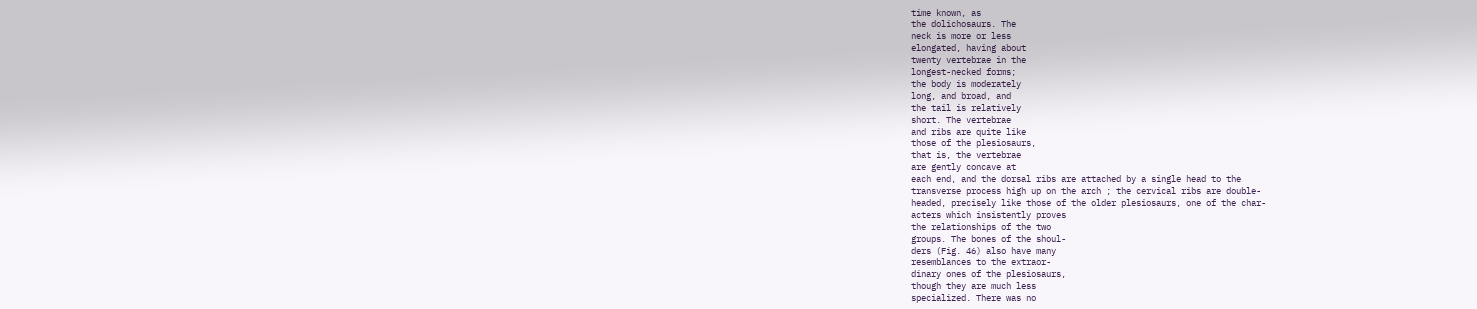time known, as
the dolichosaurs. The
neck is more or less
elongated, having about
twenty vertebrae in the
longest-necked forms;
the body is moderately
long, and broad, and
the tail is relatively
short. The vertebrae
and ribs are quite like
those of the plesiosaurs,
that is, the vertebrae
are gently concave at
each end, and the dorsal ribs are attached by a single head to the
transverse process high up on the arch ; the cervical ribs are double-
headed, precisely like those of the older plesiosaurs, one of the char-
acters which insistently proves
the relationships of the two
groups. The bones of the shoul-
ders (Fig. 46) also have many
resemblances to the extraor-
dinary ones of the plesiosaurs,
though they are much less
specialized. There was no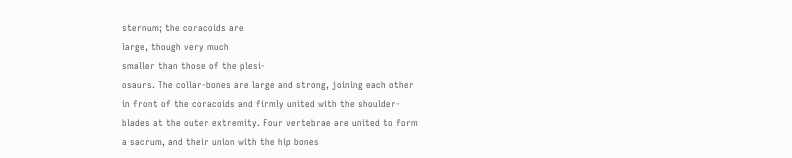sternum; the coracoids are
large, though very much
smaller than those of the plesi-
osaurs. The collar-bones are large and strong, joining each other
in front of the coracoids and firmly united with the shoulder-
blades at the outer extremity. Four vertebrae are united to form
a sacrum, and their union with the hip bones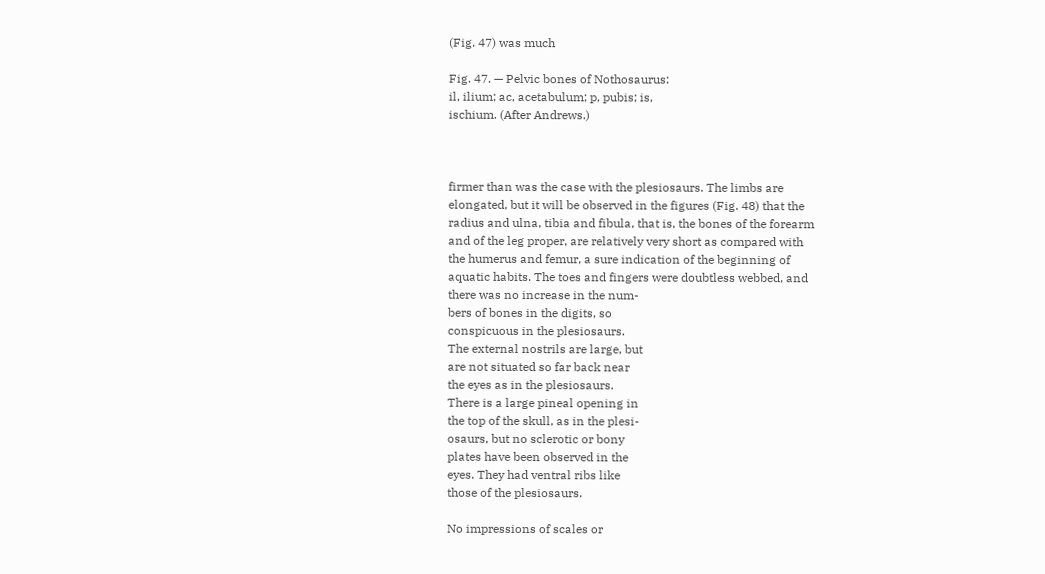(Fig. 47) was much

Fig. 47. — Pelvic bones of Nothosaurus:
il, ilium; ac, acetabulum; p, pubis; is,
ischium. (After Andrews.)



firmer than was the case with the plesiosaurs. The limbs are
elongated, but it will be observed in the figures (Fig. 48) that the
radius and ulna, tibia and fibula, that is, the bones of the forearm
and of the leg proper, are relatively very short as compared with
the humerus and femur, a sure indication of the beginning of
aquatic habits. The toes and fingers were doubtless webbed, and
there was no increase in the num-
bers of bones in the digits, so
conspicuous in the plesiosaurs.
The external nostrils are large, but
are not situated so far back near
the eyes as in the plesiosaurs.
There is a large pineal opening in
the top of the skull, as in the plesi-
osaurs, but no sclerotic or bony
plates have been observed in the
eyes. They had ventral ribs like
those of the plesiosaurs.

No impressions of scales or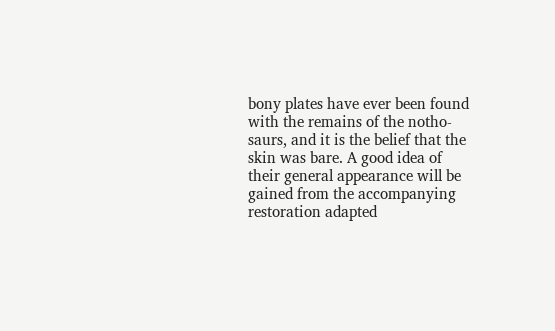bony plates have ever been found
with the remains of the notho-
saurs, and it is the belief that the
skin was bare. A good idea of
their general appearance will be
gained from the accompanying
restoration adapted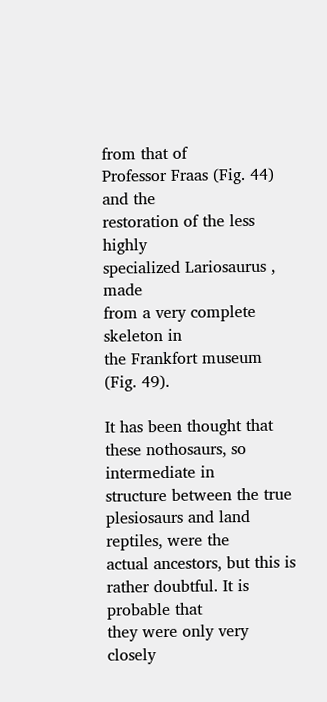from that of
Professor Fraas (Fig. 44) and the
restoration of the less highly
specialized Lariosaurus , made
from a very complete skeleton in
the Frankfort museum (Fig. 49).

It has been thought that these nothosaurs, so intermediate in
structure between the true plesiosaurs and land reptiles, were the
actual ancestors, but this is rather doubtful. It is probable that
they were only very closely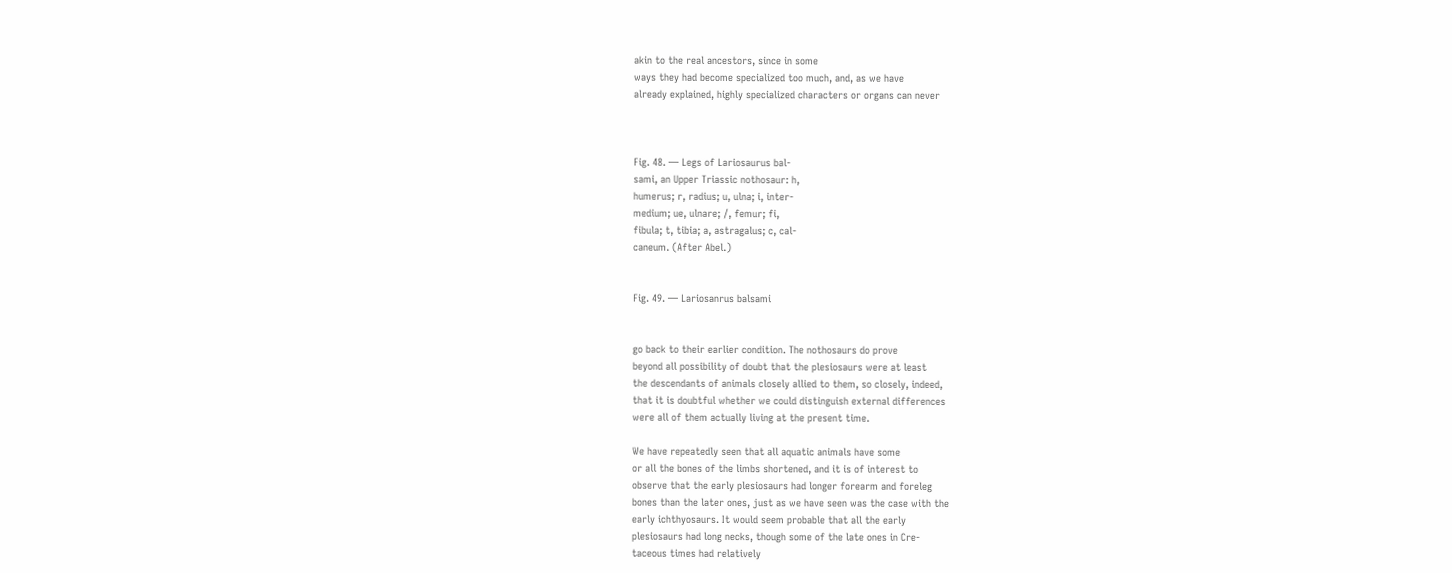akin to the real ancestors, since in some
ways they had become specialized too much, and, as we have
already explained, highly specialized characters or organs can never



Fig. 48. — Legs of Lariosaurus bal-
sami, an Upper Triassic nothosaur: h,
humerus; r, radius; u, ulna; i, inter-
medium; ue, ulnare; /, femur; fi,
fibula; t, tibia; a, astragalus; c, cal-
caneum. (After Abel.)


Fig. 49. — Lariosanrus balsami


go back to their earlier condition. The nothosaurs do prove
beyond all possibility of doubt that the plesiosaurs were at least
the descendants of animals closely allied to them, so closely, indeed,
that it is doubtful whether we could distinguish external differences
were all of them actually living at the present time.

We have repeatedly seen that all aquatic animals have some
or all the bones of the limbs shortened, and it is of interest to
observe that the early plesiosaurs had longer forearm and foreleg
bones than the later ones, just as we have seen was the case with the
early ichthyosaurs. It would seem probable that all the early
plesiosaurs had long necks, though some of the late ones in Cre-
taceous times had relatively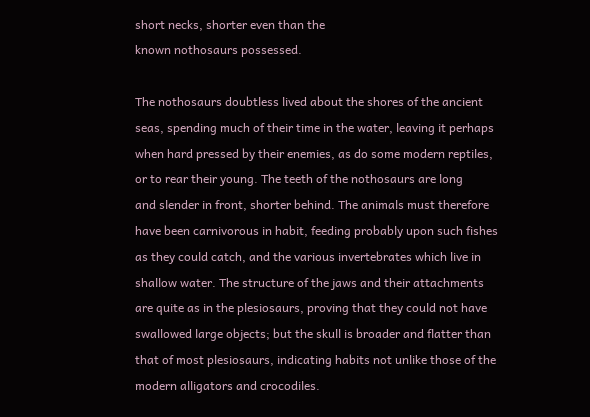short necks, shorter even than the
known nothosaurs possessed.

The nothosaurs doubtless lived about the shores of the ancient
seas, spending much of their time in the water, leaving it perhaps
when hard pressed by their enemies, as do some modern reptiles,
or to rear their young. The teeth of the nothosaurs are long
and slender in front, shorter behind. The animals must therefore
have been carnivorous in habit, feeding probably upon such fishes
as they could catch, and the various invertebrates which live in
shallow water. The structure of the jaws and their attachments
are quite as in the plesiosaurs, proving that they could not have
swallowed large objects; but the skull is broader and flatter than
that of most plesiosaurs, indicating habits not unlike those of the
modern alligators and crocodiles.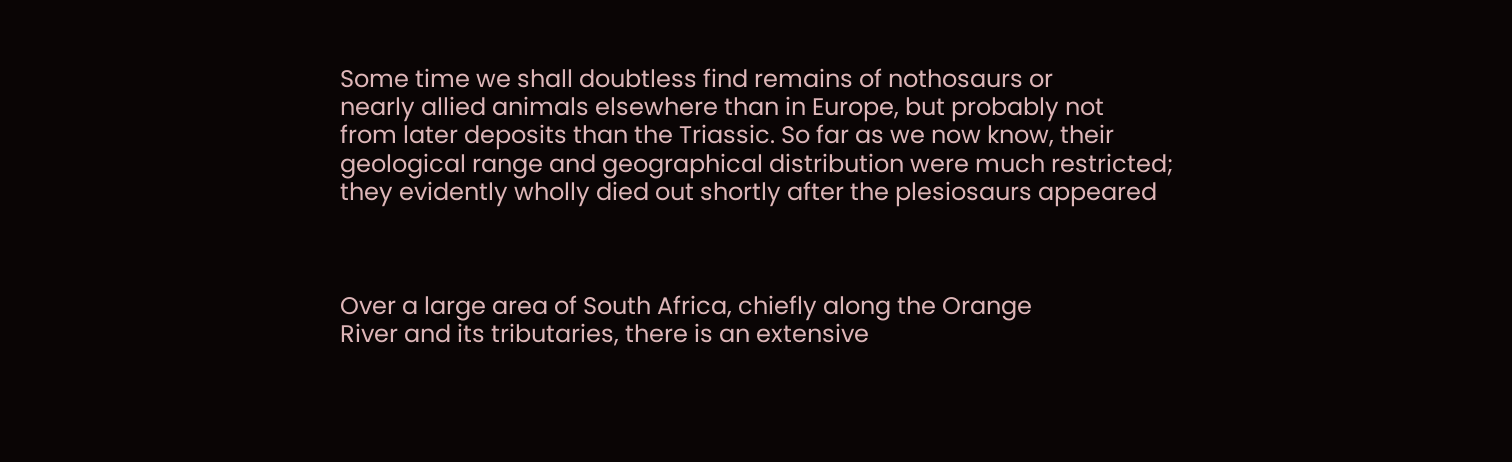Some time we shall doubtless find remains of nothosaurs or
nearly allied animals elsewhere than in Europe, but probably not
from later deposits than the Triassic. So far as we now know, their
geological range and geographical distribution were much restricted;
they evidently wholly died out shortly after the plesiosaurs appeared



Over a large area of South Africa, chiefly along the Orange
River and its tributaries, there is an extensive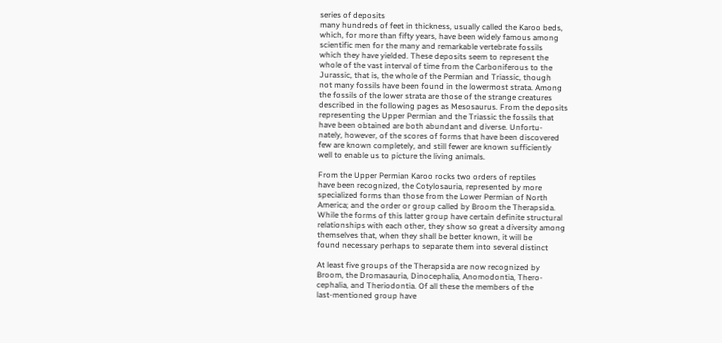series of deposits
many hundreds of feet in thickness, usually called the Karoo beds,
which, for more than fifty years, have been widely famous among
scientific men for the many and remarkable vertebrate fossils
which they have yielded. These deposits seem to represent the
whole of the vast interval of time from the Carboniferous to the
Jurassic, that is, the whole of the Permian and Triassic, though
not many fossils have been found in the lowermost strata. Among
the fossils of the lower strata are those of the strange creatures
described in the following pages as Mesosaurus. From the deposits
representing the Upper Permian and the Triassic the fossils that
have been obtained are both abundant and diverse. Unfortu-
nately, however, of the scores of forms that have been discovered
few are known completely, and still fewer are known sufficiently
well to enable us to picture the living animals.

From the Upper Permian Karoo rocks two orders of reptiles
have been recognized, the Cotylosauria, represented by more
specialized forms than those from the Lower Permian of North
America; and the order or group called by Broom the Therapsida.
While the forms of this latter group have certain definite structural
relationships with each other, they show so great a diversity among
themselves that, when they shall be better known, it will be
found necessary perhaps to separate them into several distinct

At least five groups of the Therapsida are now recognized by
Broom, the Dromasauria, Dinocephalia, Anomodontia, Thero-
cephalia, and Theriodontia. Of all these the members of the
last-mentioned group have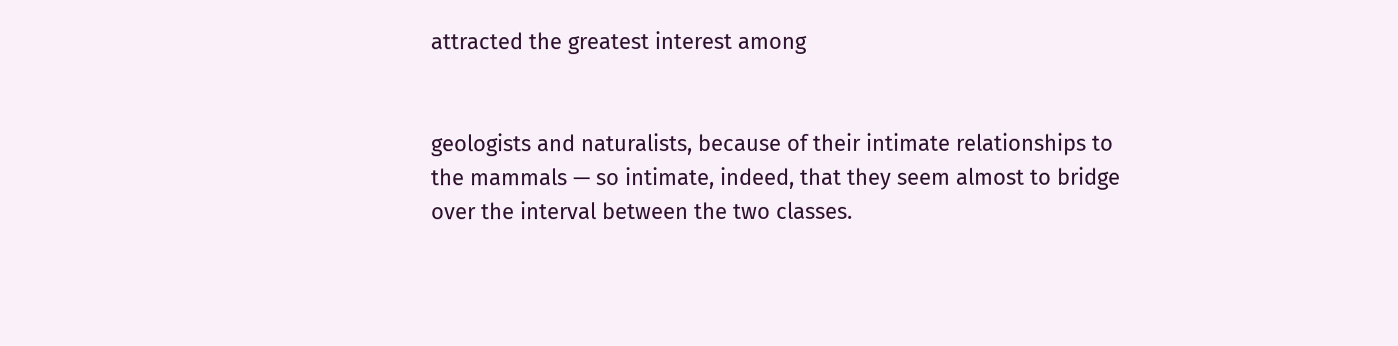attracted the greatest interest among


geologists and naturalists, because of their intimate relationships to
the mammals — so intimate, indeed, that they seem almost to bridge
over the interval between the two classes.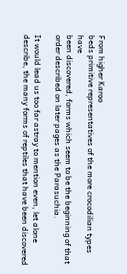From higher Karoo
beds primitive representatives of the more crocodilian types have
been discovered, forms which seem to be the beginning of that
order described on later pages as the Parasuchia.

It would lead us too far astray to mention even, let alone
describe, the many forms of reptiles that have been discovered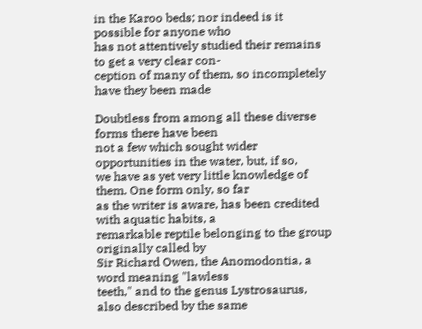in the Karoo beds; nor indeed is it possible for anyone who
has not attentively studied their remains to get a very clear con-
ception of many of them, so incompletely have they been made

Doubtless from among all these diverse forms there have been
not a few which sought wider opportunities in the water, but, if so,
we have as yet very little knowledge of them. One form only, so far
as the writer is aware, has been credited with aquatic habits, a
remarkable reptile belonging to the group originally called by
Sir Richard Owen, the Anomodontia, a word meaning "lawless
teeth," and to the genus Lystrosaurus, also described by the same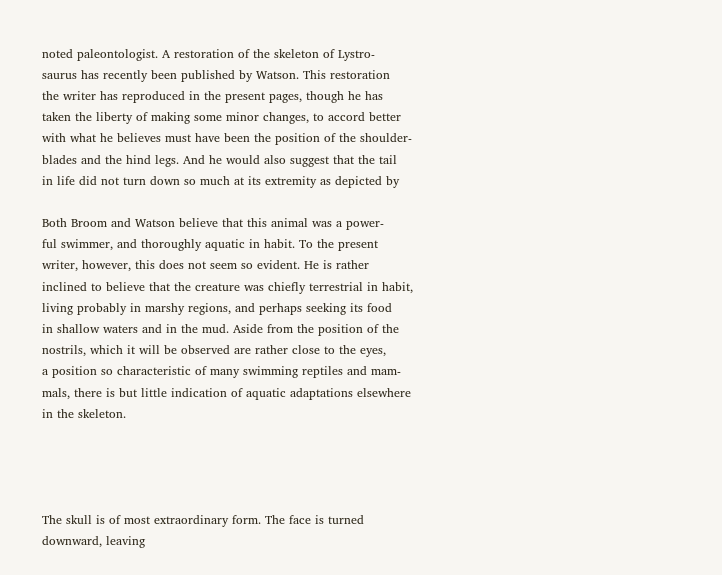noted paleontologist. A restoration of the skeleton of Lystro-
saurus has recently been published by Watson. This restoration
the writer has reproduced in the present pages, though he has
taken the liberty of making some minor changes, to accord better
with what he believes must have been the position of the shoulder-
blades and the hind legs. And he would also suggest that the tail
in life did not turn down so much at its extremity as depicted by

Both Broom and Watson believe that this animal was a power-
ful swimmer, and thoroughly aquatic in habit. To the present
writer, however, this does not seem so evident. He is rather
inclined to believe that the creature was chiefly terrestrial in habit,
living probably in marshy regions, and perhaps seeking its food
in shallow waters and in the mud. Aside from the position of the
nostrils, which it will be observed are rather close to the eyes,
a position so characteristic of many swimming reptiles and mam-
mals, there is but little indication of aquatic adaptations elsewhere
in the skeleton.




The skull is of most extraordinary form. The face is turned
downward, leaving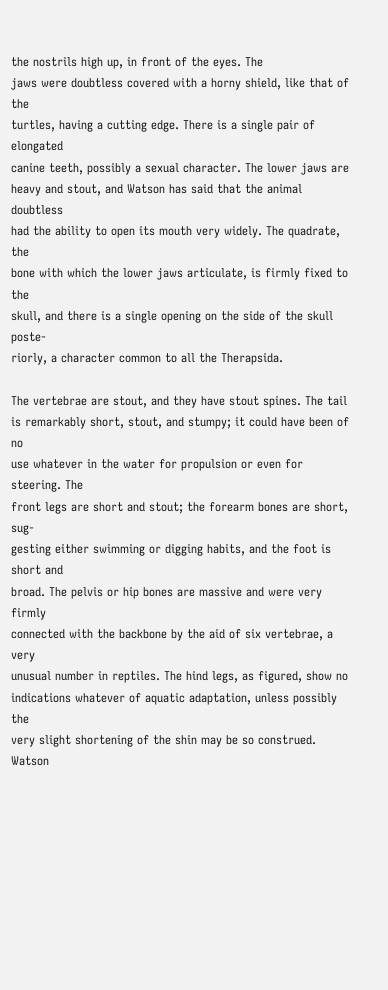the nostrils high up, in front of the eyes. The
jaws were doubtless covered with a horny shield, like that of the
turtles, having a cutting edge. There is a single pair of elongated
canine teeth, possibly a sexual character. The lower jaws are
heavy and stout, and Watson has said that the animal doubtless
had the ability to open its mouth very widely. The quadrate, the
bone with which the lower jaws articulate, is firmly fixed to the
skull, and there is a single opening on the side of the skull poste-
riorly, a character common to all the Therapsida.

The vertebrae are stout, and they have stout spines. The tail
is remarkably short, stout, and stumpy; it could have been of no
use whatever in the water for propulsion or even for steering. The
front legs are short and stout; the forearm bones are short, sug-
gesting either swimming or digging habits, and the foot is short and
broad. The pelvis or hip bones are massive and were very firmly
connected with the backbone by the aid of six vertebrae, a very
unusual number in reptiles. The hind legs, as figured, show no
indications whatever of aquatic adaptation, unless possibly the
very slight shortening of the shin may be so construed. Watson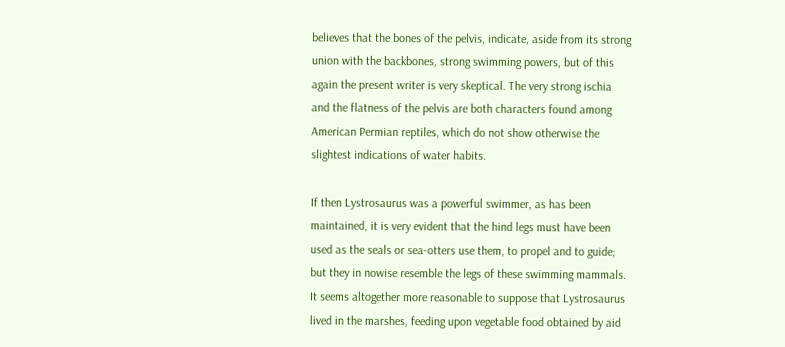believes that the bones of the pelvis, indicate, aside from its strong
union with the backbones, strong swimming powers, but of this
again the present writer is very skeptical. The very strong ischia
and the flatness of the pelvis are both characters found among
American Permian reptiles, which do not show otherwise the
slightest indications of water habits.

If then Lystrosaurus was a powerful swimmer, as has been
maintained, it is very evident that the hind legs must have been
used as the seals or sea-otters use them, to propel and to guide;
but they in nowise resemble the legs of these swimming mammals.
It seems altogether more reasonable to suppose that Lystrosaurus
lived in the marshes, feeding upon vegetable food obtained by aid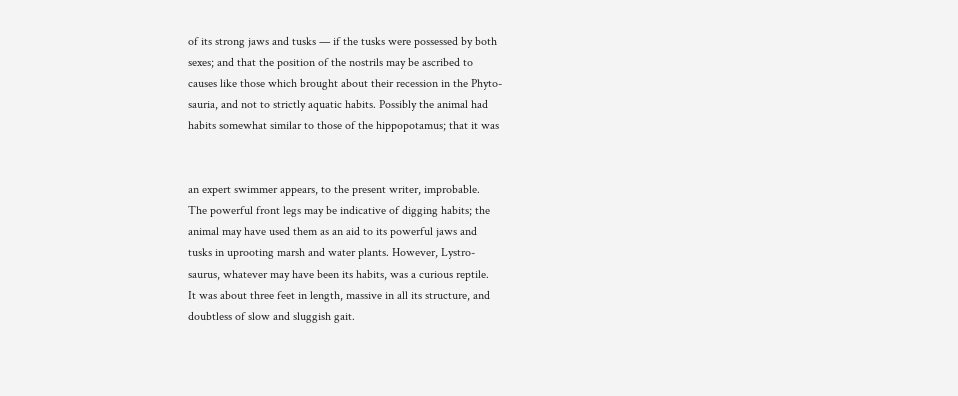of its strong jaws and tusks — if the tusks were possessed by both
sexes; and that the position of the nostrils may be ascribed to
causes like those which brought about their recession in the Phyto-
sauria, and not to strictly aquatic habits. Possibly the animal had
habits somewhat similar to those of the hippopotamus; that it was


an expert swimmer appears, to the present writer, improbable.
The powerful front legs may be indicative of digging habits; the
animal may have used them as an aid to its powerful jaws and
tusks in uprooting marsh and water plants. However, Lystro-
saurus, whatever may have been its habits, was a curious reptile.
It was about three feet in length, massive in all its structure, and
doubtless of slow and sluggish gait.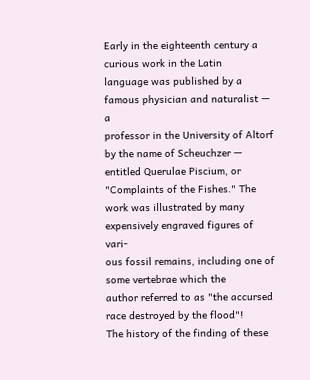Early in the eighteenth century a curious work in the Latin
language was published by a famous physician and naturalist — a
professor in the University of Altorf by the name of Scheuchzer —
entitled Querulae Piscium, or "Complaints of the Fishes." The
work was illustrated by many expensively engraved figures of vari-
ous fossil remains, including one of some vertebrae which the
author referred to as "the accursed race destroyed by the flood"!
The history of the finding of these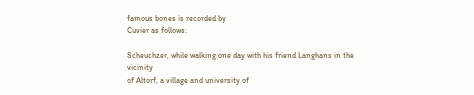famous bones is recorded by
Cuvier as follows:

Scheuchzer, while walking one day with his friend Langhans in the vicinity
of Altorf, a village and university of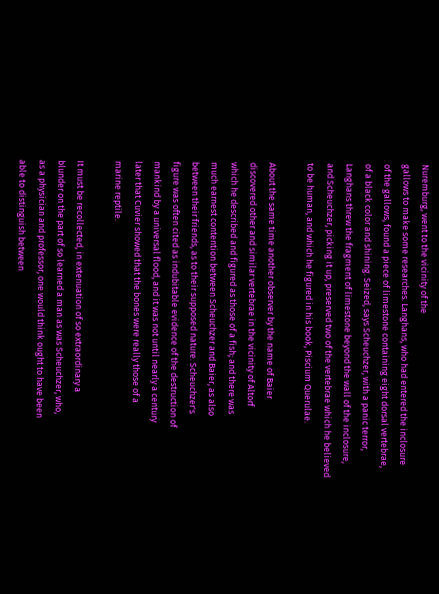Nuremburg, went to the vicinity of the
gallows to make some researches. Langhans, who had entered the inclosure
of the gallows, found a piece of limestone containing eight dorsal vertebrae,
of a black color and shining. Seized, says Scheuchzer, with a panic terror,
Langhans threw the fragment of limestone beyond the wall of the inclosure,
and Scheuchzer, picking it up, preserved two of the vertebrae which he believed
to be human, and which he figured in his book, Piscium Querulae.

About the same time another observer by the name of Baier
discovered other and similar vertebrae in the vicinity of Altorf
which he described and figured as those of a fish; and there was
much earnest contention between Scheuchzer and Baier, as also
between their friends, as to their supposed nature. Scheuchzer's
figure was often cited as indubitable evidence of the destruction of
mankind by a universal flood, and it was not until nearly a century
later that Cuvier showed that the bones were really those of a
marine reptile.

It must be recollected, in extenuation of so extraordinary a
blunder on the part of so learned a man as was Scheuchzer, who,
as a physician and professor, one would think ought to have been
able to distinguish between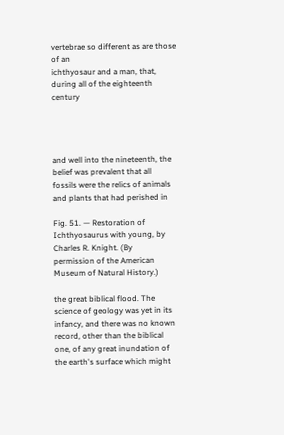vertebrae so different as are those of an
ichthyosaur and a man, that, during all of the eighteenth century




and well into the nineteenth, the belief was prevalent that all
fossils were the relics of animals and plants that had perished in

Fig. 51. — Restoration of Ichthyosaurus with young, by Charles R. Knight. (By
permission of the American Museum of Natural History.)

the great biblical flood. The science of geology was yet in its
infancy, and there was no known record, other than the biblical
one, of any great inundation of the earth's surface which might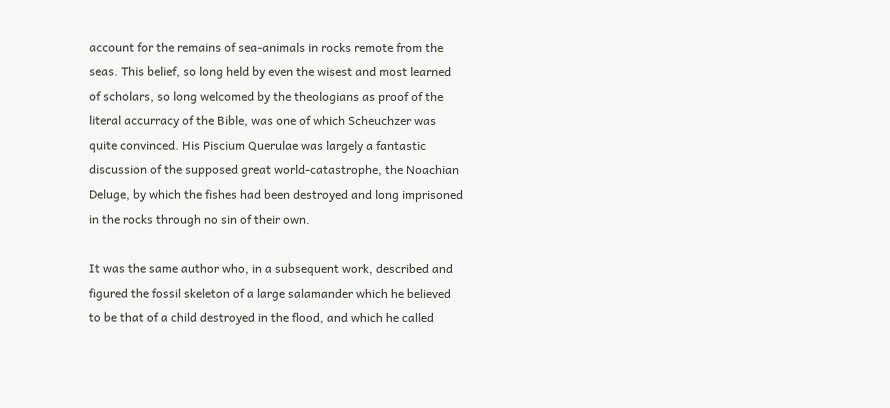account for the remains of sea-animals in rocks remote from the
seas. This belief, so long held by even the wisest and most learned
of scholars, so long welcomed by the theologians as proof of the
literal accurracy of the Bible, was one of which Scheuchzer was
quite convinced. His Piscium Querulae was largely a fantastic
discussion of the supposed great world-catastrophe, the Noachian
Deluge, by which the fishes had been destroyed and long imprisoned
in the rocks through no sin of their own.

It was the same author who, in a subsequent work, described and
figured the fossil skeleton of a large salamander which he believed
to be that of a child destroyed in the flood, and which he called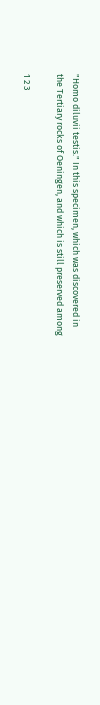"Homo diluvii testis." In this specimen, which was discovered in
the Tertiary rocks of Oeningen, and which is still preserved among

1 2 3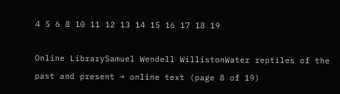4 5 6 8 10 11 12 13 14 15 16 17 18 19

Online LibrarySamuel Wendell WillistonWater reptiles of the past and present → online text (page 8 of 19)